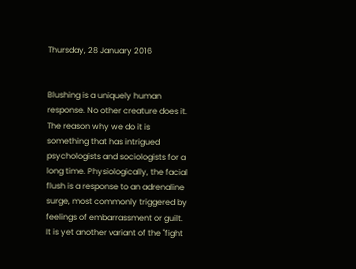Thursday, 28 January 2016


Blushing is a uniquely human response. No other creature does it. The reason why we do it is something that has intrigued psychologists and sociologists for a long time. Physiologically, the facial flush is a response to an adrenaline surge, most commonly triggered by feelings of embarrassment or guilt. It is yet another variant of the "fight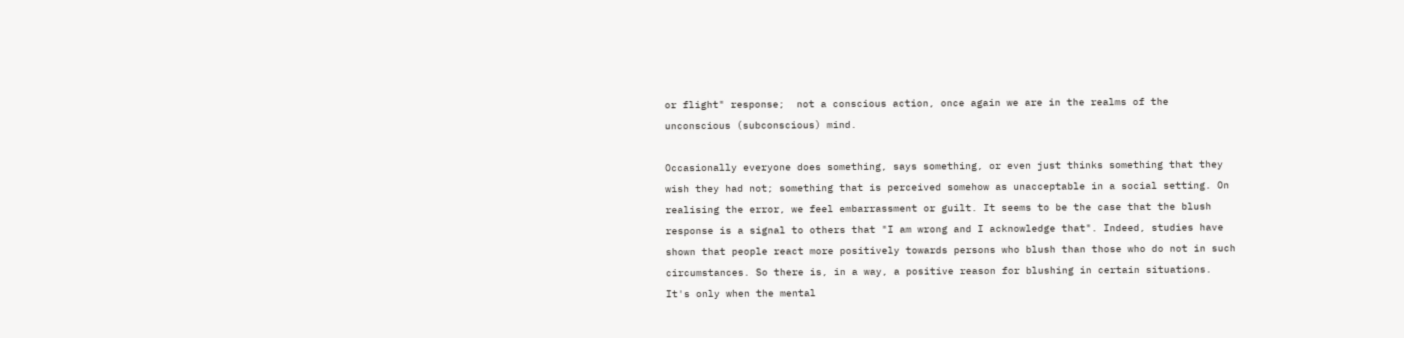or flight" response;  not a conscious action, once again we are in the realms of the unconscious (subconscious) mind.

Occasionally everyone does something, says something, or even just thinks something that they wish they had not; something that is perceived somehow as unacceptable in a social setting. On realising the error, we feel embarrassment or guilt. It seems to be the case that the blush response is a signal to others that "I am wrong and I acknowledge that". Indeed, studies have shown that people react more positively towards persons who blush than those who do not in such circumstances. So there is, in a way, a positive reason for blushing in certain situations. It's only when the mental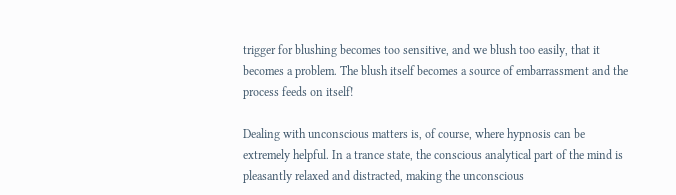trigger for blushing becomes too sensitive, and we blush too easily, that it becomes a problem. The blush itself becomes a source of embarrassment and the process feeds on itself!

Dealing with unconscious matters is, of course, where hypnosis can be extremely helpful. In a trance state, the conscious analytical part of the mind is pleasantly relaxed and distracted, making the unconscious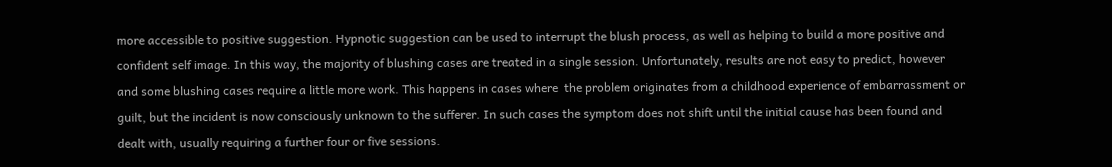more accessible to positive suggestion. Hypnotic suggestion can be used to interrupt the blush process, as well as helping to build a more positive and confident self image. In this way, the majority of blushing cases are treated in a single session. Unfortunately, results are not easy to predict, however and some blushing cases require a little more work. This happens in cases where  the problem originates from a childhood experience of embarrassment or guilt, but the incident is now consciously unknown to the sufferer. In such cases the symptom does not shift until the initial cause has been found and dealt with, usually requiring a further four or five sessions.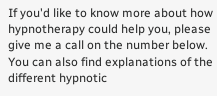If you'd like to know more about how hypnotherapy could help you, please give me a call on the number below. You can also find explanations of the different hypnotic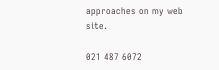approaches on my web site.

021 487 6072